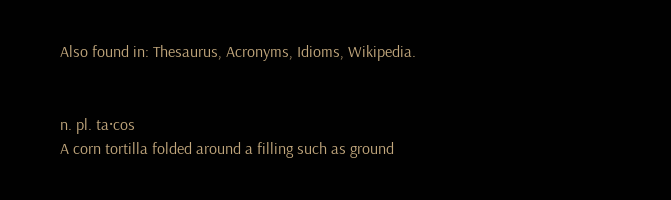Also found in: Thesaurus, Acronyms, Idioms, Wikipedia.


n. pl. ta·cos
A corn tortilla folded around a filling such as ground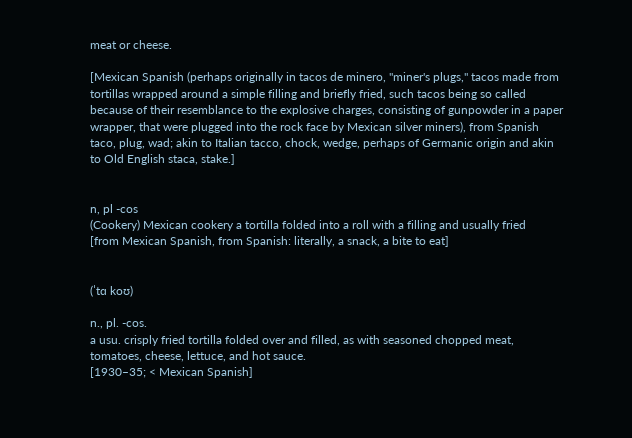meat or cheese.

[Mexican Spanish (perhaps originally in tacos de minero, "miner's plugs," tacos made from tortillas wrapped around a simple filling and briefly fried, such tacos being so called because of their resemblance to the explosive charges, consisting of gunpowder in a paper wrapper, that were plugged into the rock face by Mexican silver miners), from Spanish taco, plug, wad; akin to Italian tacco, chock, wedge, perhaps of Germanic origin and akin to Old English staca, stake.]


n, pl -cos
(Cookery) Mexican cookery a tortilla folded into a roll with a filling and usually fried
[from Mexican Spanish, from Spanish: literally, a snack, a bite to eat]


(ˈtɑ koʊ)

n., pl. -cos.
a usu. crisply fried tortilla folded over and filled, as with seasoned chopped meat, tomatoes, cheese, lettuce, and hot sauce.
[1930–35; < Mexican Spanish]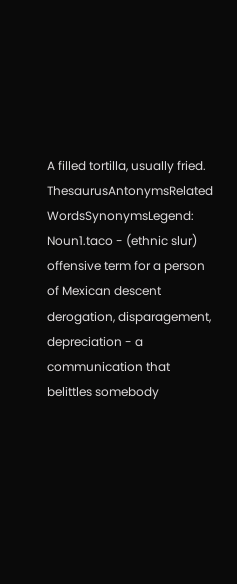A filled tortilla, usually fried.
ThesaurusAntonymsRelated WordsSynonymsLegend:
Noun1.taco - (ethnic slur) offensive term for a person of Mexican descent
derogation, disparagement, depreciation - a communication that belittles somebody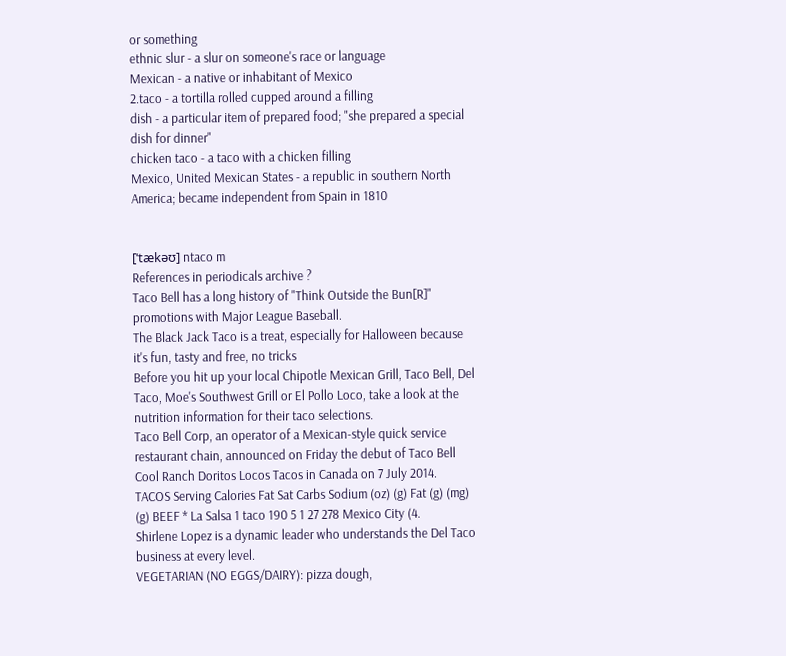or something
ethnic slur - a slur on someone's race or language
Mexican - a native or inhabitant of Mexico
2.taco - a tortilla rolled cupped around a filling
dish - a particular item of prepared food; "she prepared a special dish for dinner"
chicken taco - a taco with a chicken filling
Mexico, United Mexican States - a republic in southern North America; became independent from Spain in 1810


[ˈtækəʊ] ntaco m
References in periodicals archive ?
Taco Bell has a long history of "Think Outside the Bun[R]" promotions with Major League Baseball.
The Black Jack Taco is a treat, especially for Halloween because it's fun, tasty and free, no tricks
Before you hit up your local Chipotle Mexican Grill, Taco Bell, Del Taco, Moe's Southwest Grill or El Pollo Loco, take a look at the nutrition information for their taco selections.
Taco Bell Corp, an operator of a Mexican-style quick service restaurant chain, announced on Friday the debut of Taco Bell Cool Ranch Doritos Locos Tacos in Canada on 7 July 2014.
TACOS Serving Calories Fat Sat Carbs Sodium (oz) (g) Fat (g) (mg) (g) BEEF * La Salsa 1 taco 190 5 1 27 278 Mexico City (4.
Shirlene Lopez is a dynamic leader who understands the Del Taco business at every level.
VEGETARIAN (NO EGGS/DAIRY): pizza dough,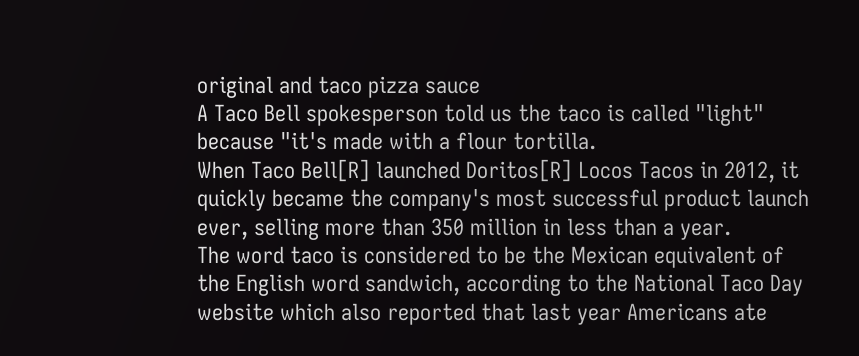original and taco pizza sauce
A Taco Bell spokesperson told us the taco is called "light" because "it's made with a flour tortilla.
When Taco Bell[R] launched Doritos[R] Locos Tacos in 2012, it quickly became the company's most successful product launch ever, selling more than 350 million in less than a year.
The word taco is considered to be the Mexican equivalent of the English word sandwich, according to the National Taco Day website which also reported that last year Americans ate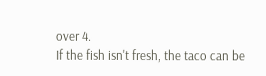over 4.
If the fish isn't fresh, the taco can be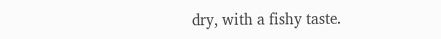dry, with a fishy taste.